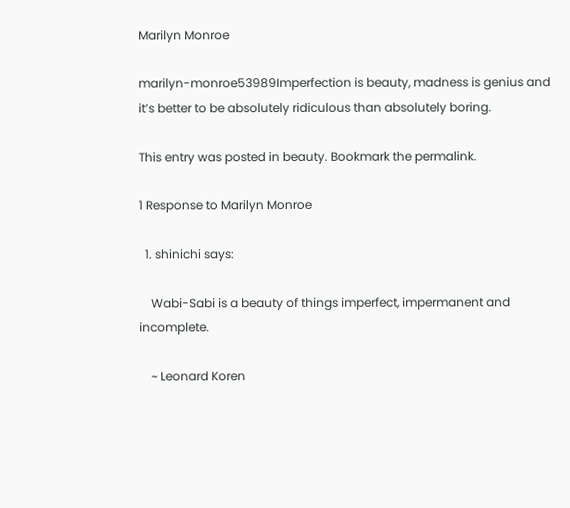Marilyn Monroe

marilyn-monroe53989Imperfection is beauty, madness is genius and it’s better to be absolutely ridiculous than absolutely boring.

This entry was posted in beauty. Bookmark the permalink.

1 Response to Marilyn Monroe

  1. shinichi says:

    Wabi-Sabi is a beauty of things imperfect, impermanent and incomplete.

    ~ Leonard Koren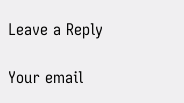Leave a Reply

Your email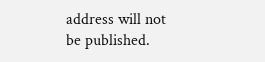address will not be published.